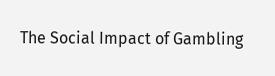The Social Impact of Gambling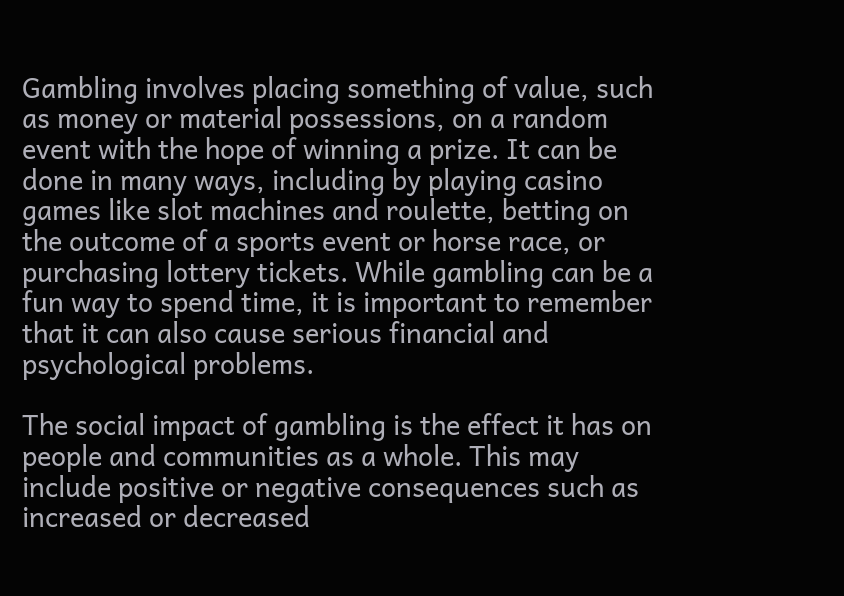Gambling involves placing something of value, such as money or material possessions, on a random event with the hope of winning a prize. It can be done in many ways, including by playing casino games like slot machines and roulette, betting on the outcome of a sports event or horse race, or purchasing lottery tickets. While gambling can be a fun way to spend time, it is important to remember that it can also cause serious financial and psychological problems.

The social impact of gambling is the effect it has on people and communities as a whole. This may include positive or negative consequences such as increased or decreased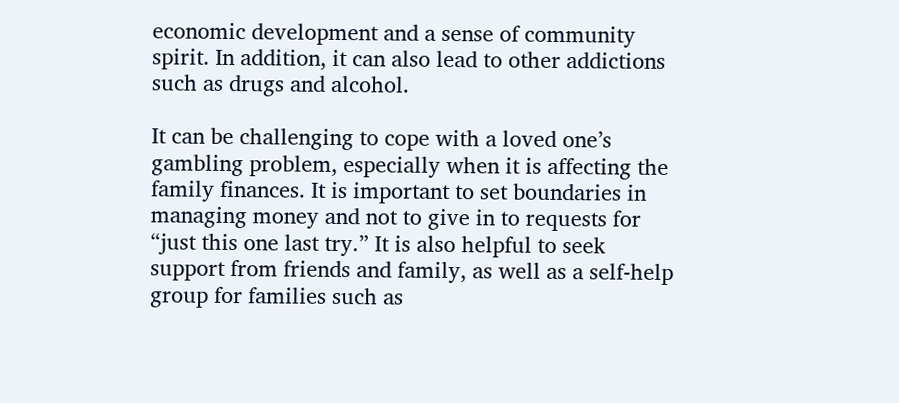economic development and a sense of community spirit. In addition, it can also lead to other addictions such as drugs and alcohol.

It can be challenging to cope with a loved one’s gambling problem, especially when it is affecting the family finances. It is important to set boundaries in managing money and not to give in to requests for “just this one last try.” It is also helpful to seek support from friends and family, as well as a self-help group for families such as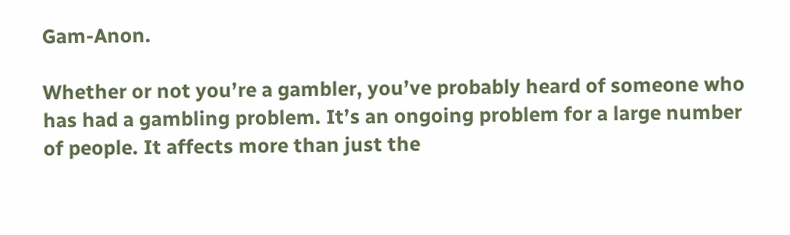Gam-Anon.

Whether or not you’re a gambler, you’ve probably heard of someone who has had a gambling problem. It’s an ongoing problem for a large number of people. It affects more than just the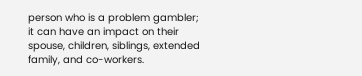person who is a problem gambler; it can have an impact on their spouse, children, siblings, extended family, and co-workers.